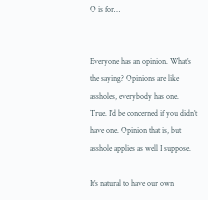O is for…


Everyone has an opinion. What’s the saying? Opinions are like assholes, everybody has one. True. I’d be concerned if you didn’t have one. Opinion that is, but asshole applies as well I suppose.

It’s natural to have our own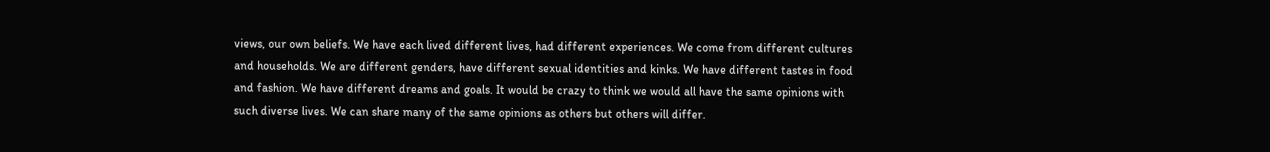views, our own beliefs. We have each lived different lives, had different experiences. We come from different cultures and households. We are different genders, have different sexual identities and kinks. We have different tastes in food and fashion. We have different dreams and goals. It would be crazy to think we would all have the same opinions with such diverse lives. We can share many of the same opinions as others but others will differ.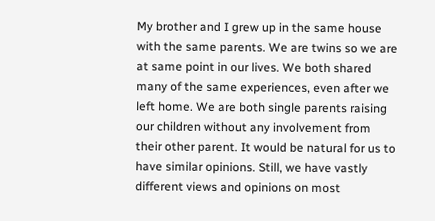My brother and I grew up in the same house with the same parents. We are twins so we are at same point in our lives. We both shared many of the same experiences, even after we left home. We are both single parents raising our children without any involvement from their other parent. It would be natural for us to have similar opinions. Still, we have vastly different views and opinions on most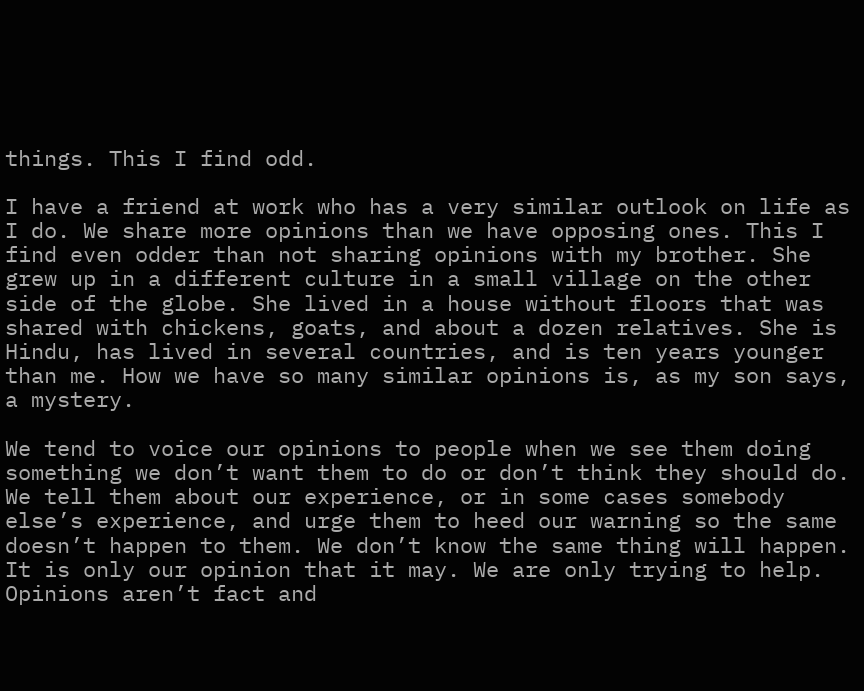things. This I find odd.

I have a friend at work who has a very similar outlook on life as I do. We share more opinions than we have opposing ones. This I find even odder than not sharing opinions with my brother. She grew up in a different culture in a small village on the other side of the globe. She lived in a house without floors that was shared with chickens, goats, and about a dozen relatives. She is Hindu, has lived in several countries, and is ten years younger than me. How we have so many similar opinions is, as my son says, a mystery.

We tend to voice our opinions to people when we see them doing something we don’t want them to do or don’t think they should do. We tell them about our experience, or in some cases somebody else’s experience, and urge them to heed our warning so the same doesn’t happen to them. We don’t know the same thing will happen. It is only our opinion that it may. We are only trying to help. Opinions aren’t fact and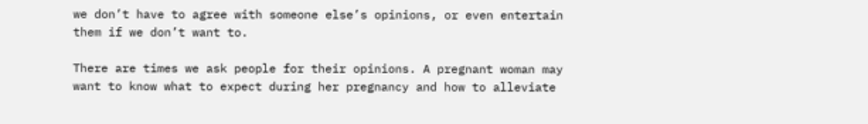we don’t have to agree with someone else’s opinions, or even entertain them if we don’t want to.

There are times we ask people for their opinions. A pregnant woman may want to know what to expect during her pregnancy and how to alleviate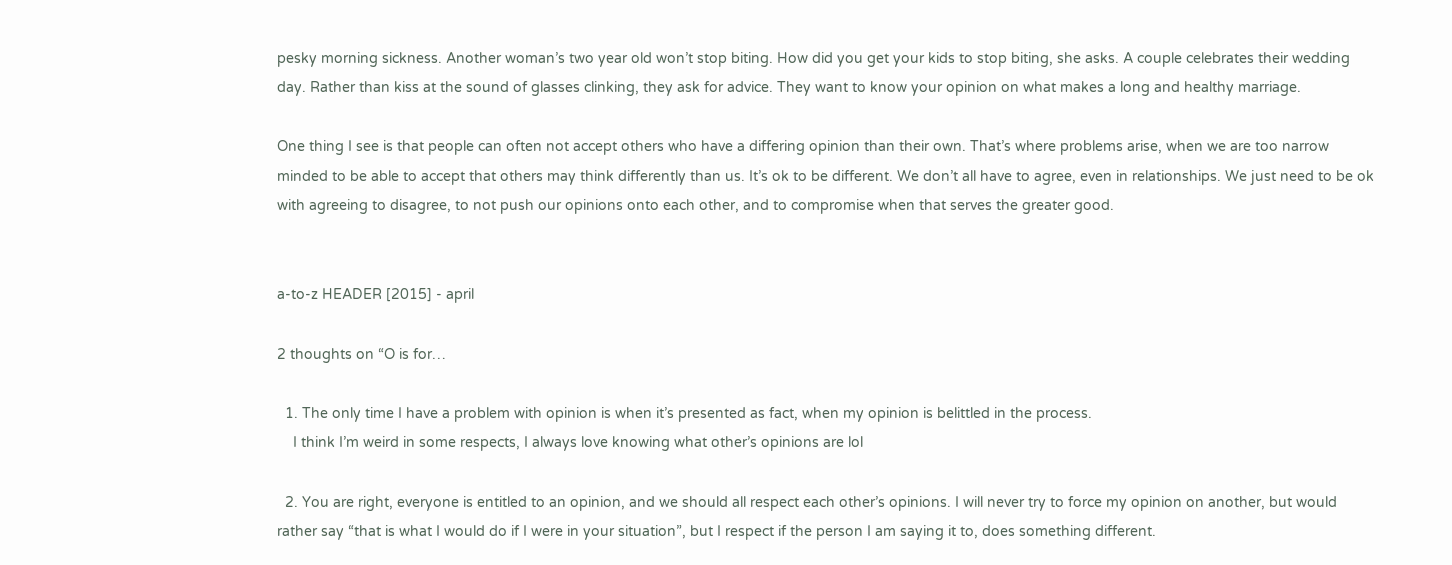pesky morning sickness. Another woman’s two year old won’t stop biting. How did you get your kids to stop biting, she asks. A couple celebrates their wedding day. Rather than kiss at the sound of glasses clinking, they ask for advice. They want to know your opinion on what makes a long and healthy marriage.

One thing I see is that people can often not accept others who have a differing opinion than their own. That’s where problems arise, when we are too narrow minded to be able to accept that others may think differently than us. It’s ok to be different. We don’t all have to agree, even in relationships. We just need to be ok with agreeing to disagree, to not push our opinions onto each other, and to compromise when that serves the greater good.


a-to-z HEADER [2015] - april

2 thoughts on “O is for…

  1. The only time I have a problem with opinion is when it’s presented as fact, when my opinion is belittled in the process.
    I think I’m weird in some respects, I always love knowing what other’s opinions are lol

  2. You are right, everyone is entitled to an opinion, and we should all respect each other’s opinions. I will never try to force my opinion on another, but would rather say “that is what I would do if I were in your situation”, but I respect if the person I am saying it to, does something different.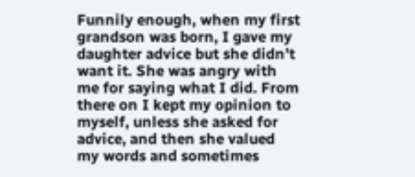Funnily enough, when my first grandson was born, I gave my daughter advice but she didn’t want it. She was angry with me for saying what I did. From there on I kept my opinion to myself, unless she asked for advice, and then she valued my words and sometimes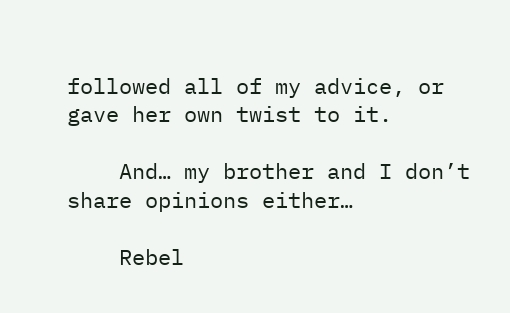followed all of my advice, or gave her own twist to it.

    And… my brother and I don’t share opinions either…

    Rebel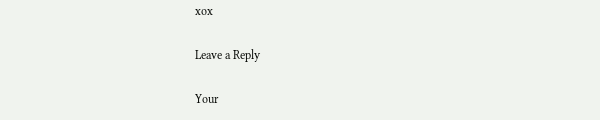xox

Leave a Reply

Your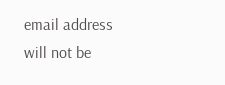email address will not be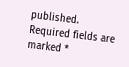published. Required fields are marked *